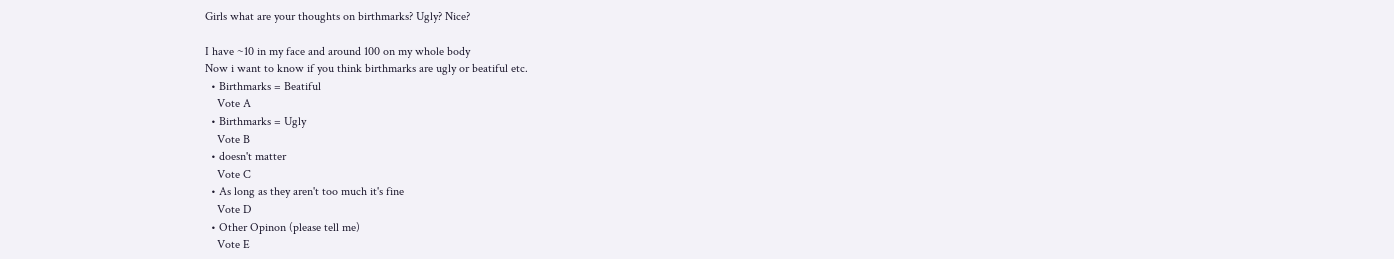Girls what are your thoughts on birthmarks? Ugly? Nice?

I have ~10 in my face and around 100 on my whole body
Now i want to know if you think birthmarks are ugly or beatiful etc.
  • Birthmarks = Beatiful
    Vote A
  • Birthmarks = Ugly
    Vote B
  • doesn't matter
    Vote C
  • As long as they aren't too much it's fine
    Vote D
  • Other Opinon (please tell me)
    Vote E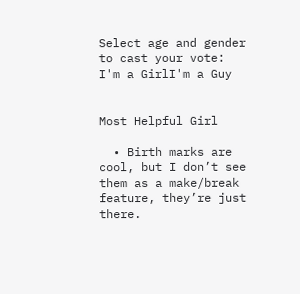Select age and gender to cast your vote:
I'm a GirlI'm a Guy


Most Helpful Girl

  • Birth marks are cool, but I don’t see them as a make/break feature, they’re just there.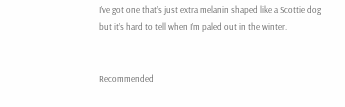I’ve got one that’s just extra melanin shaped like a Scottie dog but it’s hard to tell when I’m paled out in the winter.


Recommended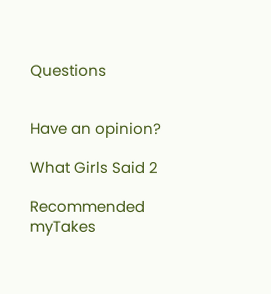Questions


Have an opinion?

What Girls Said 2

Recommended myTakes